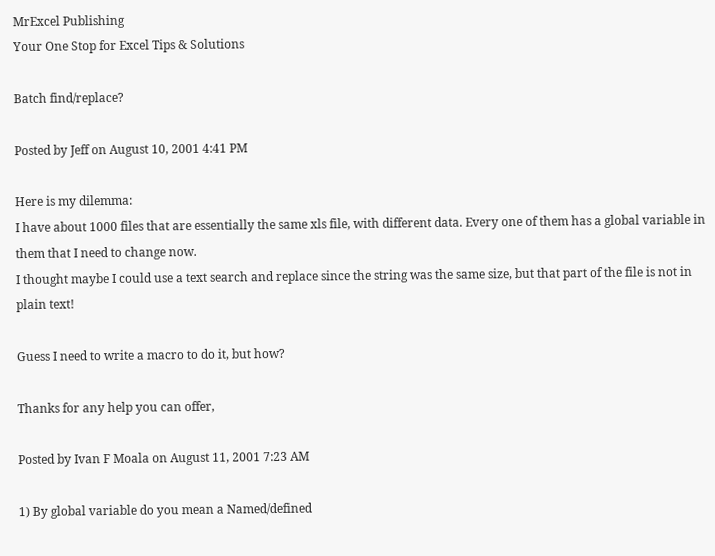MrExcel Publishing
Your One Stop for Excel Tips & Solutions

Batch find/replace?

Posted by Jeff on August 10, 2001 4:41 PM

Here is my dilemma:
I have about 1000 files that are essentially the same xls file, with different data. Every one of them has a global variable in them that I need to change now.
I thought maybe I could use a text search and replace since the string was the same size, but that part of the file is not in plain text!

Guess I need to write a macro to do it, but how?

Thanks for any help you can offer,

Posted by Ivan F Moala on August 11, 2001 7:23 AM

1) By global variable do you mean a Named/defined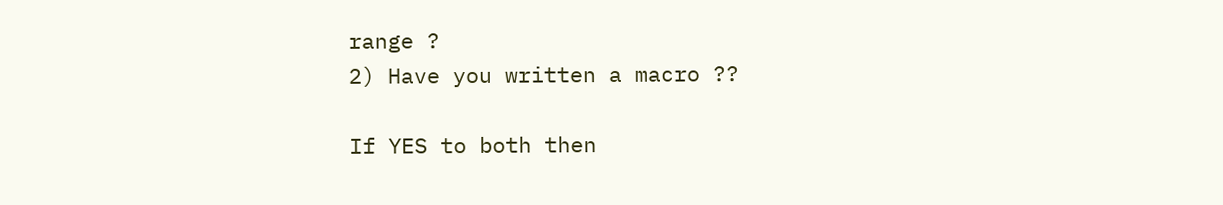range ?
2) Have you written a macro ??

If YES to both then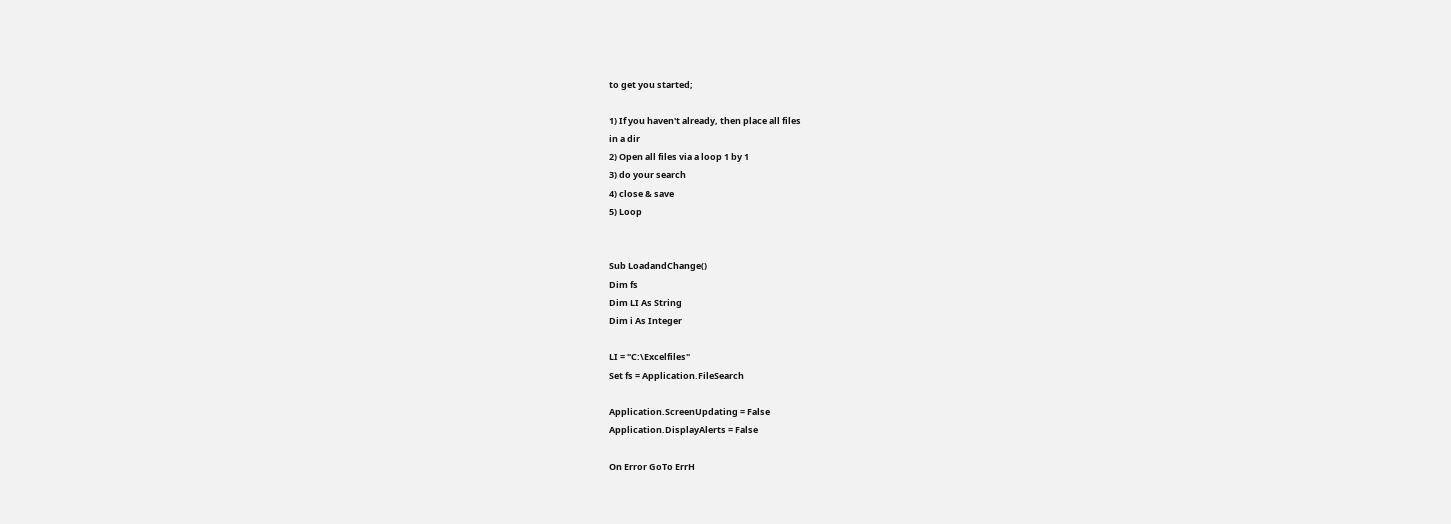to get you started;

1) If you haven't already, then place all files
in a dir
2) Open all files via a loop 1 by 1
3) do your search
4) close & save
5) Loop


Sub LoadandChange()
Dim fs
Dim LI As String
Dim i As Integer

LI = "C:\Excelfiles"
Set fs = Application.FileSearch

Application.ScreenUpdating = False
Application.DisplayAlerts = False

On Error GoTo ErrH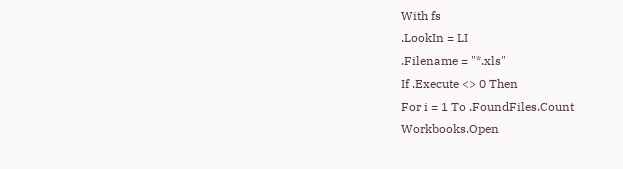With fs
.LookIn = LI
.Filename = "*.xls"
If .Execute <> 0 Then
For i = 1 To .FoundFiles.Count
Workbooks.Open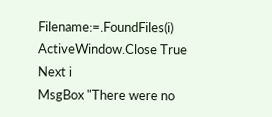Filename:=.FoundFiles(i)
ActiveWindow.Close True
Next i
MsgBox "There were no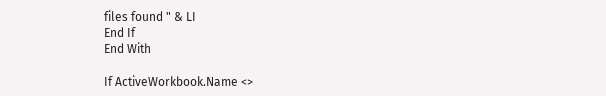files found " & LI
End If
End With

If ActiveWorkbook.Name <>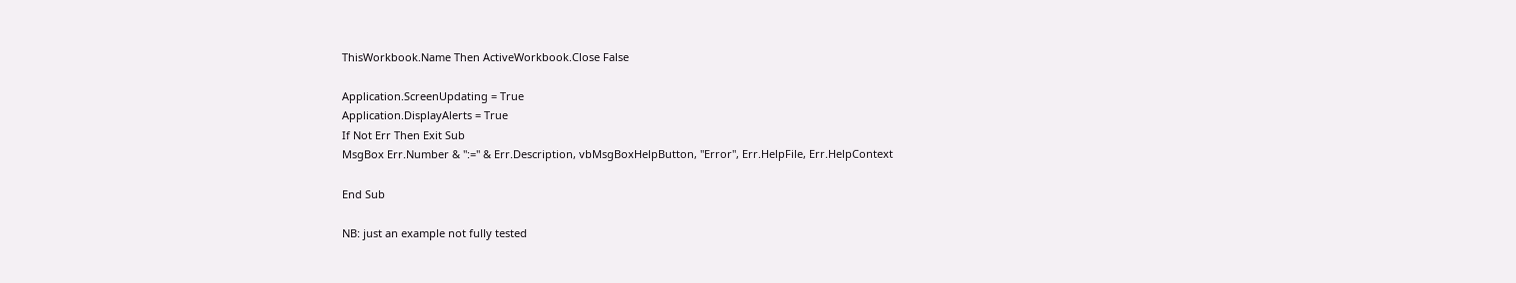ThisWorkbook.Name Then ActiveWorkbook.Close False

Application.ScreenUpdating = True
Application.DisplayAlerts = True
If Not Err Then Exit Sub
MsgBox Err.Number & ":=" & Err.Description, vbMsgBoxHelpButton, "Error", Err.HelpFile, Err.HelpContext

End Sub

NB: just an example not fully tested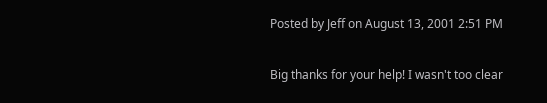Posted by Jeff on August 13, 2001 2:51 PM

Big thanks for your help! I wasn't too clear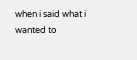when i said what i wanted to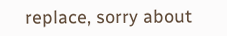replace, sorry about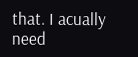that. I acually need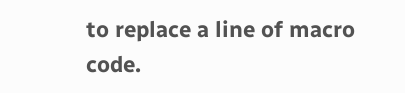to replace a line of macro code.